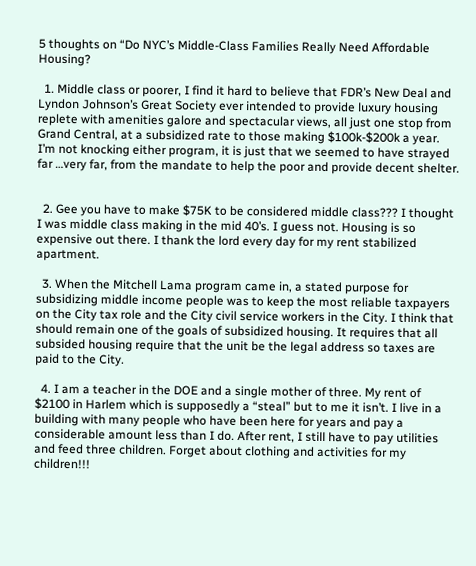5 thoughts on “Do NYC’s Middle-Class Families Really Need Affordable Housing?

  1. Middle class or poorer, I find it hard to believe that FDR’s New Deal and Lyndon Johnson’s Great Society ever intended to provide luxury housing replete with amenities galore and spectacular views, all just one stop from Grand Central, at a subsidized rate to those making $100k-$200k a year. I’m not knocking either program, it is just that we seemed to have strayed far …very far, from the mandate to help the poor and provide decent shelter.


  2. Gee you have to make $75K to be considered middle class??? I thought I was middle class making in the mid 40’s. I guess not. Housing is so expensive out there. I thank the lord every day for my rent stabilized apartment.

  3. When the Mitchell Lama program came in, a stated purpose for subsidizing middle income people was to keep the most reliable taxpayers on the City tax role and the City civil service workers in the City. I think that should remain one of the goals of subsidized housing. It requires that all subsided housing require that the unit be the legal address so taxes are paid to the City.

  4. I am a teacher in the DOE and a single mother of three. My rent of $2100 in Harlem which is supposedly a “steal” but to me it isn’t. I live in a building with many people who have been here for years and pay a considerable amount less than I do. After rent, I still have to pay utilities and feed three children. Forget about clothing and activities for my children!!!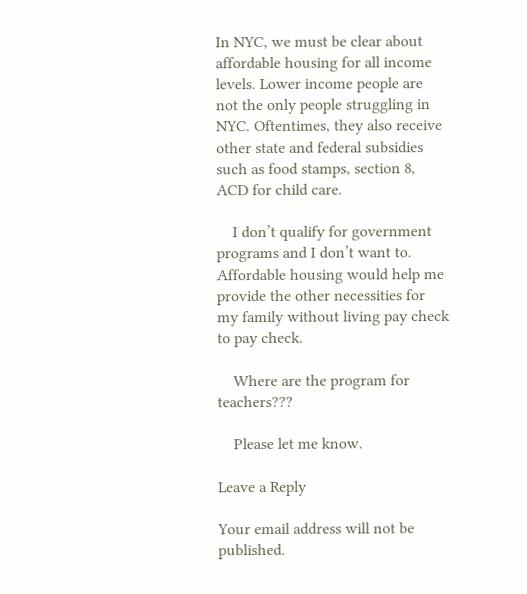In NYC, we must be clear about affordable housing for all income levels. Lower income people are not the only people struggling in NYC. Oftentimes, they also receive other state and federal subsidies such as food stamps, section 8, ACD for child care.

    I don’t qualify for government programs and I don’t want to. Affordable housing would help me provide the other necessities for my family without living pay check to pay check.

    Where are the program for teachers???

    Please let me know.

Leave a Reply

Your email address will not be published.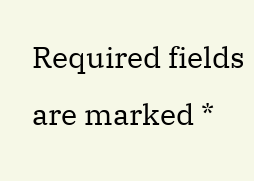Required fields are marked *